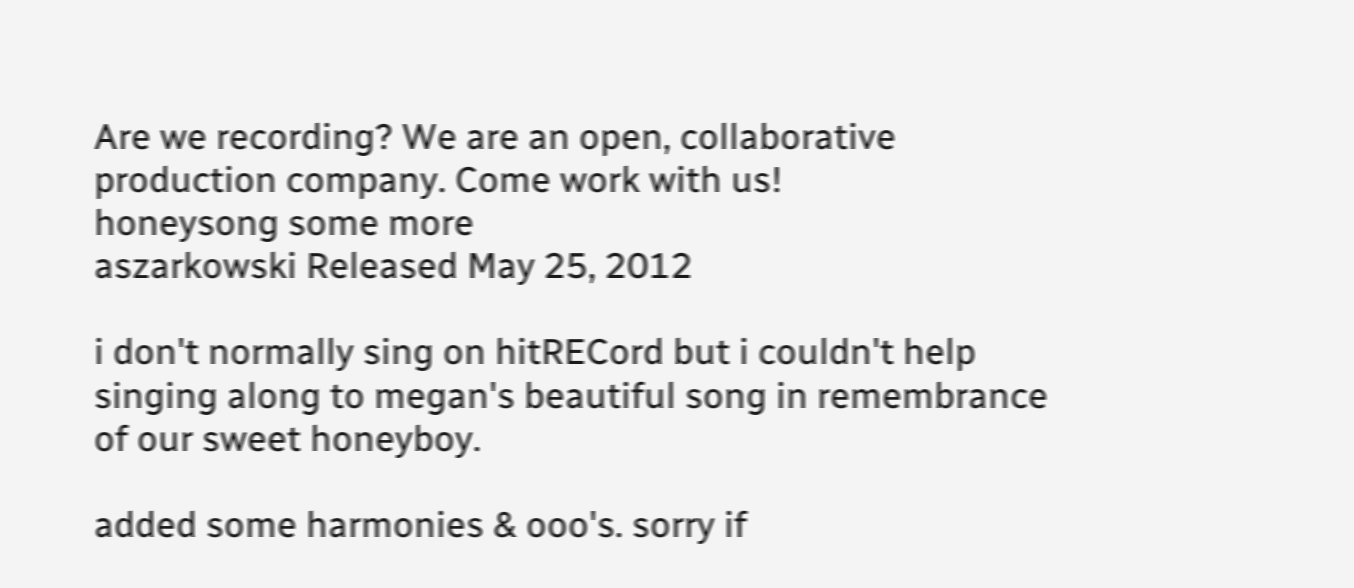Are we recording? We are an open, collaborative production company. Come work with us!
honeysong some more
aszarkowski Released May 25, 2012

i don't normally sing on hitRECord but i couldn't help singing along to megan's beautiful song in remembrance of our sweet honeyboy.

added some harmonies & ooo's. sorry if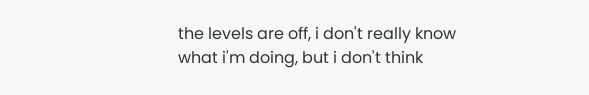the levels are off, i don't really know what i'm doing, but i don't think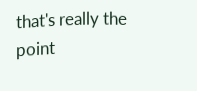that's really the point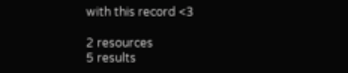with this record <3

2 resources
5 results